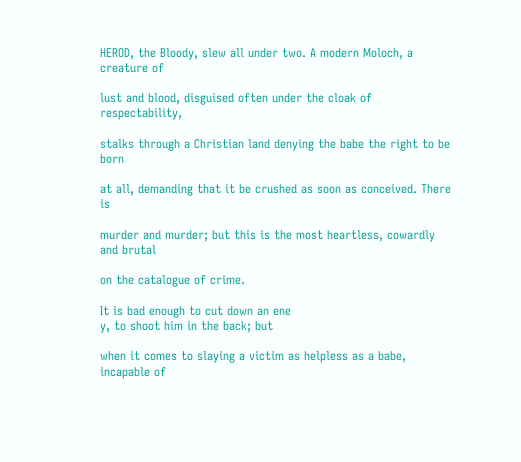HEROD, the Bloody, slew all under two. A modern Moloch, a creature of

lust and blood, disguised often under the cloak of respectability,

stalks through a Christian land denying the babe the right to be born

at all, demanding that it be crushed as soon as conceived. There is

murder and murder; but this is the most heartless, cowardly and brutal

on the catalogue of crime.

It is bad enough to cut down an ene
y, to shoot him in the back; but

when it comes to slaying a victim as helpless as a babe, incapable of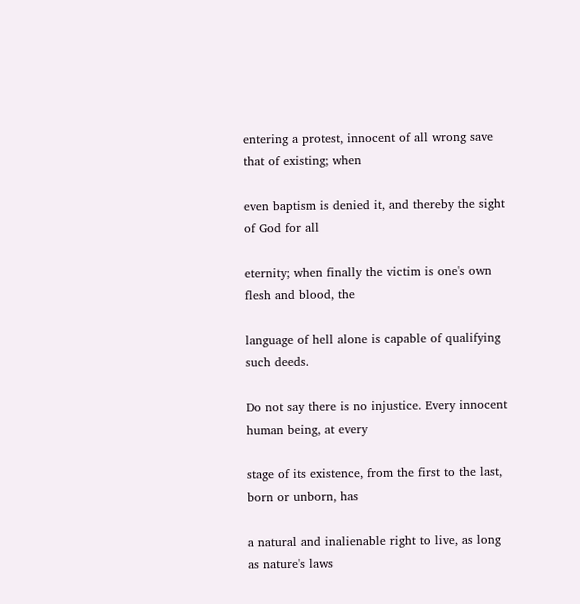entering a protest, innocent of all wrong save that of existing; when

even baptism is denied it, and thereby the sight of God for all

eternity; when finally the victim is one's own flesh and blood, the

language of hell alone is capable of qualifying such deeds.

Do not say there is no injustice. Every innocent human being, at every

stage of its existence, from the first to the last, born or unborn, has

a natural and inalienable right to live, as long as nature's laws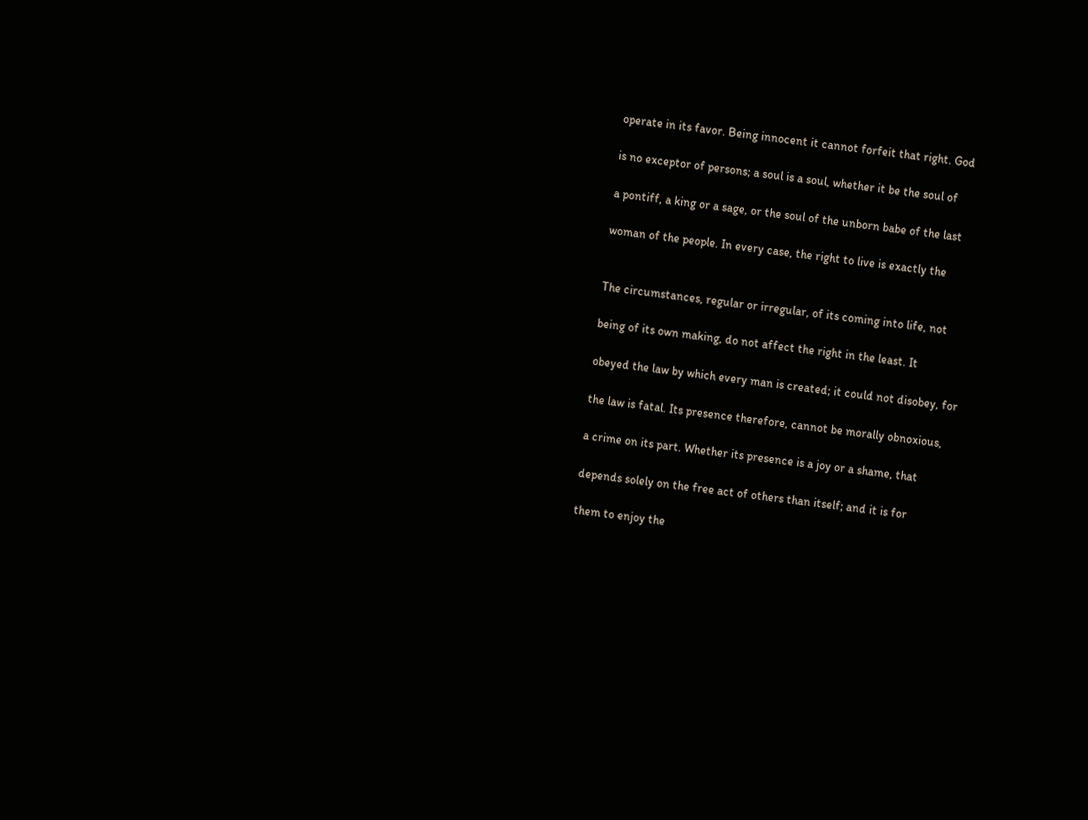operate in its favor. Being innocent it cannot forfeit that right. God

is no exceptor of persons; a soul is a soul, whether it be the soul of

a pontiff, a king or a sage, or the soul of the unborn babe of the last

woman of the people. In every case, the right to live is exactly the


The circumstances, regular or irregular, of its coming into life, not

being of its own making, do not affect the right in the least. It

obeyed the law by which every man is created; it could not disobey, for

the law is fatal. Its presence therefore, cannot be morally obnoxious,

a crime on its part. Whether its presence is a joy or a shame, that

depends solely on the free act of others than itself; and it is for

them to enjoy the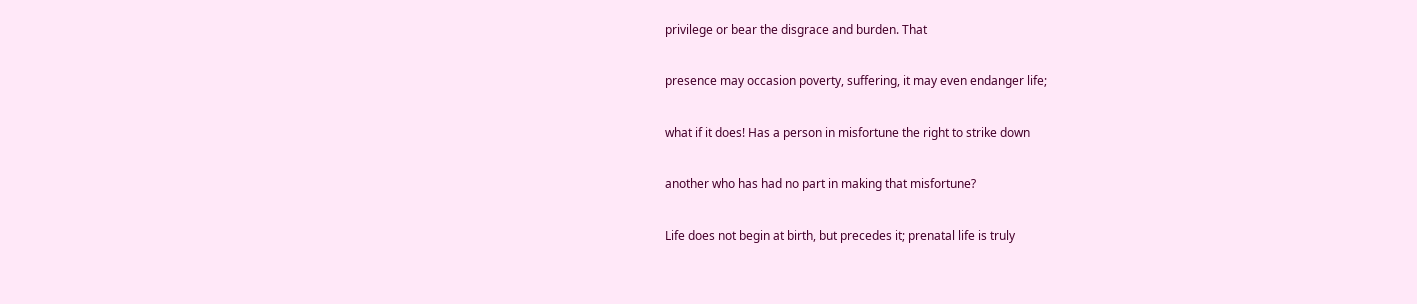privilege or bear the disgrace and burden. That

presence may occasion poverty, suffering, it may even endanger life;

what if it does! Has a person in misfortune the right to strike down

another who has had no part in making that misfortune?

Life does not begin at birth, but precedes it; prenatal life is truly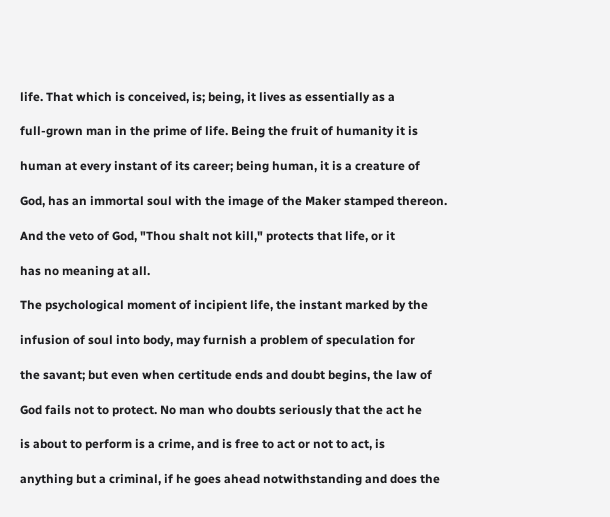life. That which is conceived, is; being, it lives as essentially as a

full-grown man in the prime of life. Being the fruit of humanity it is

human at every instant of its career; being human, it is a creature of

God, has an immortal soul with the image of the Maker stamped thereon.

And the veto of God, "Thou shalt not kill," protects that life, or it

has no meaning at all.

The psychological moment of incipient life, the instant marked by the

infusion of soul into body, may furnish a problem of speculation for

the savant; but even when certitude ends and doubt begins, the law of

God fails not to protect. No man who doubts seriously that the act he

is about to perform is a crime, and is free to act or not to act, is

anything but a criminal, if he goes ahead notwithstanding and does the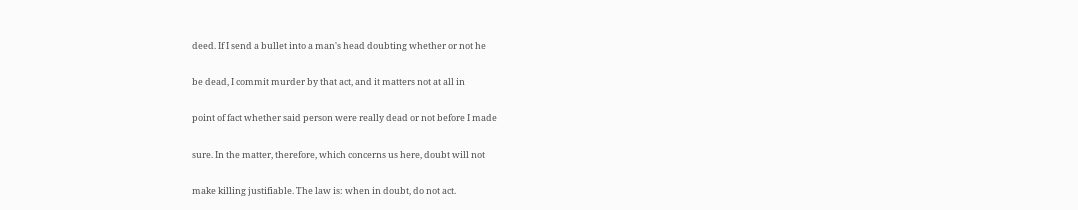deed. If I send a bullet into a man's head doubting whether or not he

be dead, I commit murder by that act, and it matters not at all in

point of fact whether said person were really dead or not before I made

sure. In the matter, therefore, which concerns us here, doubt will not

make killing justifiable. The law is: when in doubt, do not act.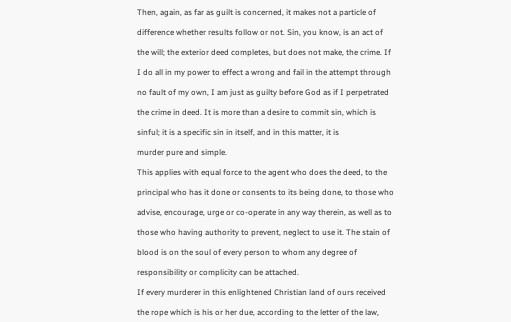Then, again, as far as guilt is concerned, it makes not a particle of

difference whether results follow or not. Sin, you know, is an act of

the will; the exterior deed completes, but does not make, the crime. If

I do all in my power to effect a wrong and fail in the attempt through

no fault of my own, I am just as guilty before God as if I perpetrated

the crime in deed. It is more than a desire to commit sin, which is

sinful; it is a specific sin in itself, and in this matter, it is

murder pure and simple.

This applies with equal force to the agent who does the deed, to the

principal who has it done or consents to its being done, to those who

advise, encourage, urge or co-operate in any way therein, as well as to

those who having authority to prevent, neglect to use it. The stain of

blood is on the soul of every person to whom any degree of

responsibility or complicity can be attached.

If every murderer in this enlightened Christian land of ours received

the rope which is his or her due, according to the letter of the law,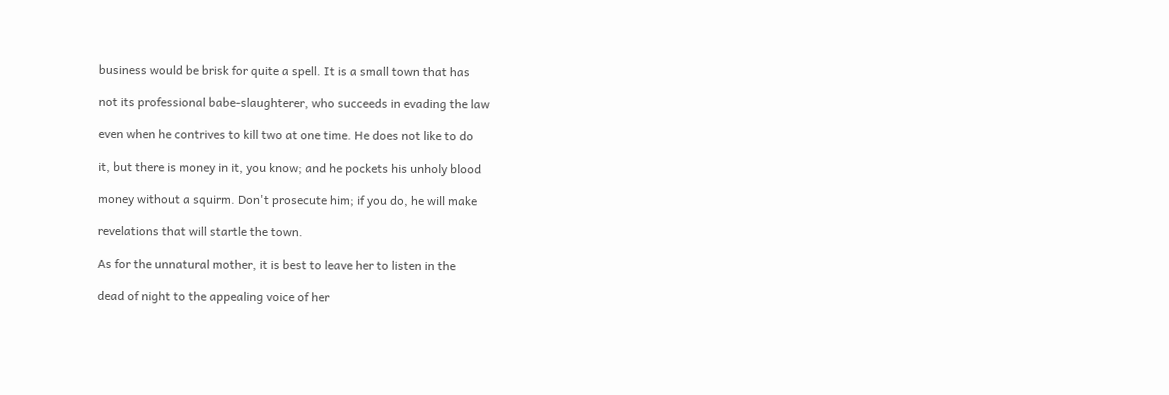business would be brisk for quite a spell. It is a small town that has

not its professional babe-slaughterer, who succeeds in evading the law

even when he contrives to kill two at one time. He does not like to do

it, but there is money in it, you know; and he pockets his unholy blood

money without a squirm. Don't prosecute him; if you do, he will make

revelations that will startle the town.

As for the unnatural mother, it is best to leave her to listen in the

dead of night to the appealing voice of her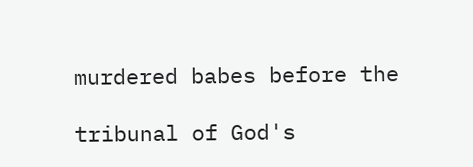murdered babes before the

tribunal of God's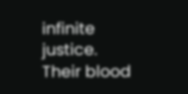infinite justice. Their blood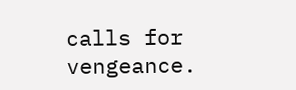calls for vengeance.